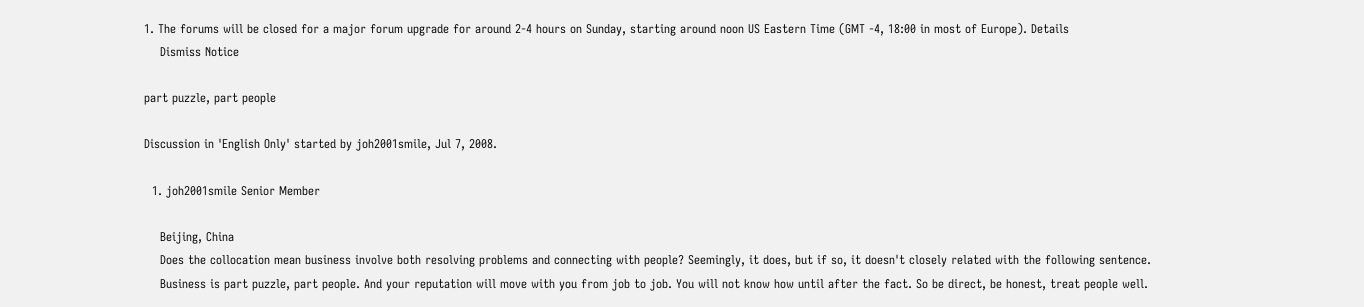1. The forums will be closed for a major forum upgrade for around 2-4 hours on Sunday, starting around noon US Eastern Time (GMT -4, 18:00 in most of Europe). Details
    Dismiss Notice

part puzzle, part people

Discussion in 'English Only' started by joh2001smile, Jul 7, 2008.

  1. joh2001smile Senior Member

    Beijing, China
    Does the collocation mean business involve both resolving problems and connecting with people? Seemingly, it does, but if so, it doesn't closely related with the following sentence.
    Business is part puzzle, part people. And your reputation will move with you from job to job. You will not know how until after the fact. So be direct, be honest, treat people well.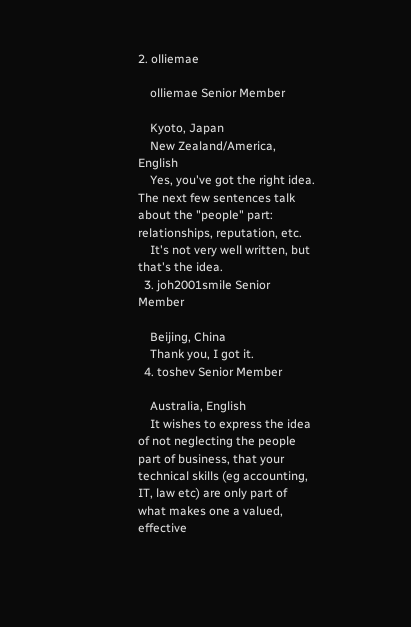2. olliemae

    olliemae Senior Member

    Kyoto, Japan
    New Zealand/America, English
    Yes, you've got the right idea. The next few sentences talk about the "people" part: relationships, reputation, etc.
    It's not very well written, but that's the idea.
  3. joh2001smile Senior Member

    Beijing, China
    Thank you, I got it.
  4. toshev Senior Member

    Australia, English
    It wishes to express the idea of not neglecting the people part of business, that your technical skills (eg accounting, IT, law etc) are only part of what makes one a valued, effective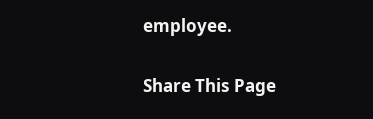employee.

Share This Page